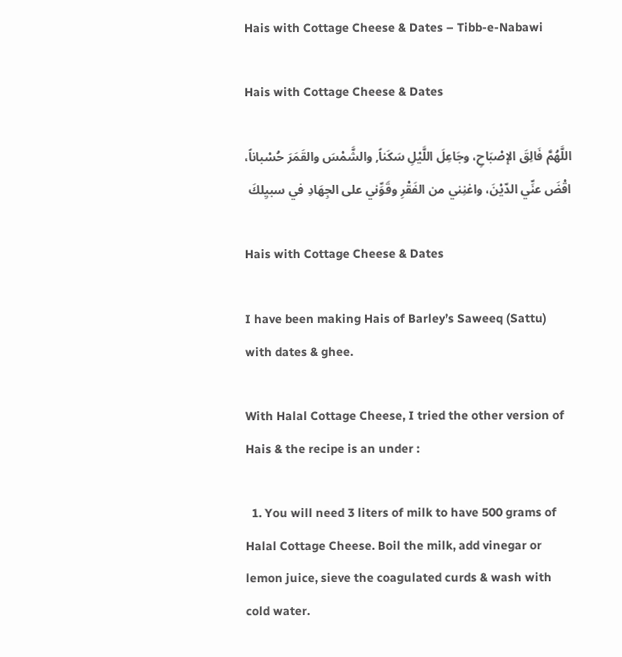Hais with Cottage Cheese & Dates – Tibb-e-Nabawi

Hais with Cottage Cheese & Dates

اللَّهُمَّ فَالِقَ الإصْبَاحِ، وجَاعِلَ اللَّيْلِ سَكَناً, والشَّمْسَ والقَمَرَ حُسْباناً، اقْضَ عنِّي الدّيْنَ، واغنِني من الفَقْرِ وقَوِّني على الجِهَادِ في سبيِلكَ

Hais with Cottage Cheese & Dates

I have been making Hais of Barley’s Saweeq (Sattu) with dates & ghee.

With Halal Cottage Cheese, I tried the other version of Hais & the recipe is an under :

  1. You will need 3 liters of milk to have 500 grams of Halal Cottage Cheese. Boil the milk, add vinegar or lemon juice, sieve the coagulated curds & wash with cold water.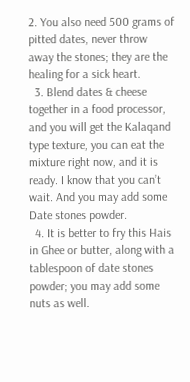2. You also need 500 grams of pitted dates, never throw away the stones; they are the healing for a sick heart.
  3. Blend dates & cheese together in a food processor, and you will get the Kalaqand type texture, you can eat the mixture right now, and it is ready. I know that you can’t wait. And you may add some Date stones powder.
  4. It is better to fry this Hais in Ghee or butter, along with a tablespoon of date stones powder; you may add some nuts as well.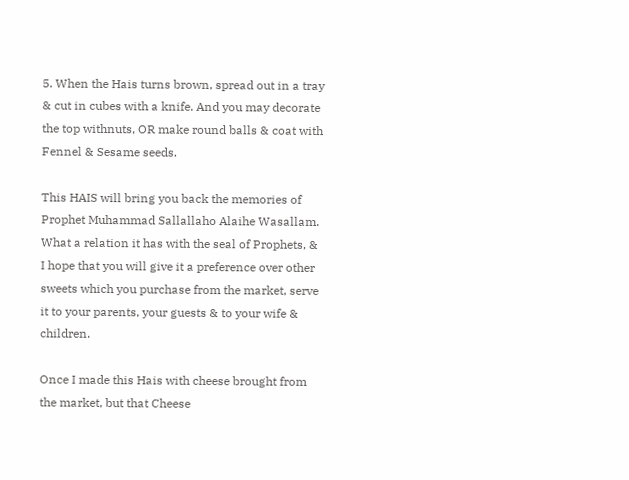5. When the Hais turns brown, spread out in a tray & cut in cubes with a knife. And you may decorate the top withnuts, OR make round balls & coat with Fennel & Sesame seeds.

This HAIS will bring you back the memories of Prophet Muhammad Sallallaho Alaihe Wasallam. What a relation it has with the seal of Prophets, & I hope that you will give it a preference over other sweets which you purchase from the market, serve it to your parents, your guests & to your wife & children.

Once I made this Hais with cheese brought from the market, but that Cheese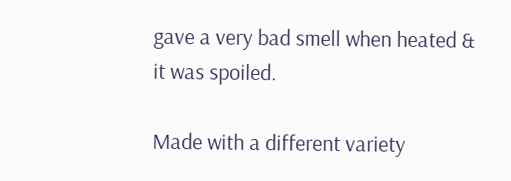gave a very bad smell when heated & it was spoiled.

Made with a different variety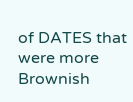of DATES that were more Brownish